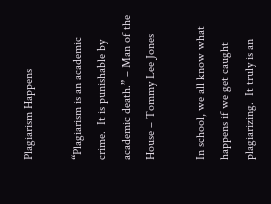Plagiarism Happens

“Plagiarism is an academic crime.  It is punishable by academic death.” – Man of the House – Tommy Lee Jones

In school, we all know what happens if we get caught plagiarizing.  It truly is an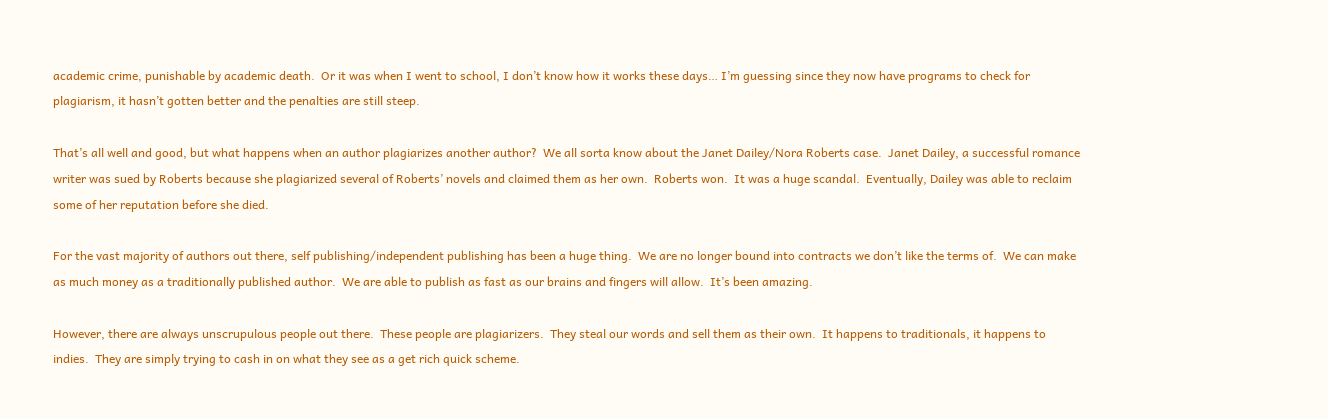academic crime, punishable by academic death.  Or it was when I went to school, I don’t know how it works these days… I’m guessing since they now have programs to check for plagiarism, it hasn’t gotten better and the penalties are still steep.

That’s all well and good, but what happens when an author plagiarizes another author?  We all sorta know about the Janet Dailey/Nora Roberts case.  Janet Dailey, a successful romance writer was sued by Roberts because she plagiarized several of Roberts’ novels and claimed them as her own.  Roberts won.  It was a huge scandal.  Eventually, Dailey was able to reclaim some of her reputation before she died.

For the vast majority of authors out there, self publishing/independent publishing has been a huge thing.  We are no longer bound into contracts we don’t like the terms of.  We can make as much money as a traditionally published author.  We are able to publish as fast as our brains and fingers will allow.  It’s been amazing.

However, there are always unscrupulous people out there.  These people are plagiarizers.  They steal our words and sell them as their own.  It happens to traditionals, it happens to indies.  They are simply trying to cash in on what they see as a get rich quick scheme.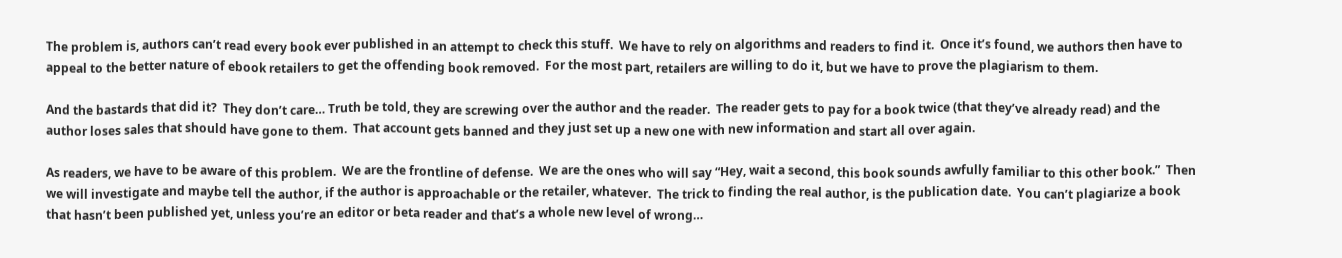The problem is, authors can’t read every book ever published in an attempt to check this stuff.  We have to rely on algorithms and readers to find it.  Once it’s found, we authors then have to appeal to the better nature of ebook retailers to get the offending book removed.  For the most part, retailers are willing to do it, but we have to prove the plagiarism to them.

And the bastards that did it?  They don’t care… Truth be told, they are screwing over the author and the reader.  The reader gets to pay for a book twice (that they’ve already read) and the author loses sales that should have gone to them.  That account gets banned and they just set up a new one with new information and start all over again.

As readers, we have to be aware of this problem.  We are the frontline of defense.  We are the ones who will say “Hey, wait a second, this book sounds awfully familiar to this other book.”  Then we will investigate and maybe tell the author, if the author is approachable or the retailer, whatever.  The trick to finding the real author, is the publication date.  You can’t plagiarize a book that hasn’t been published yet, unless you’re an editor or beta reader and that’s a whole new level of wrong…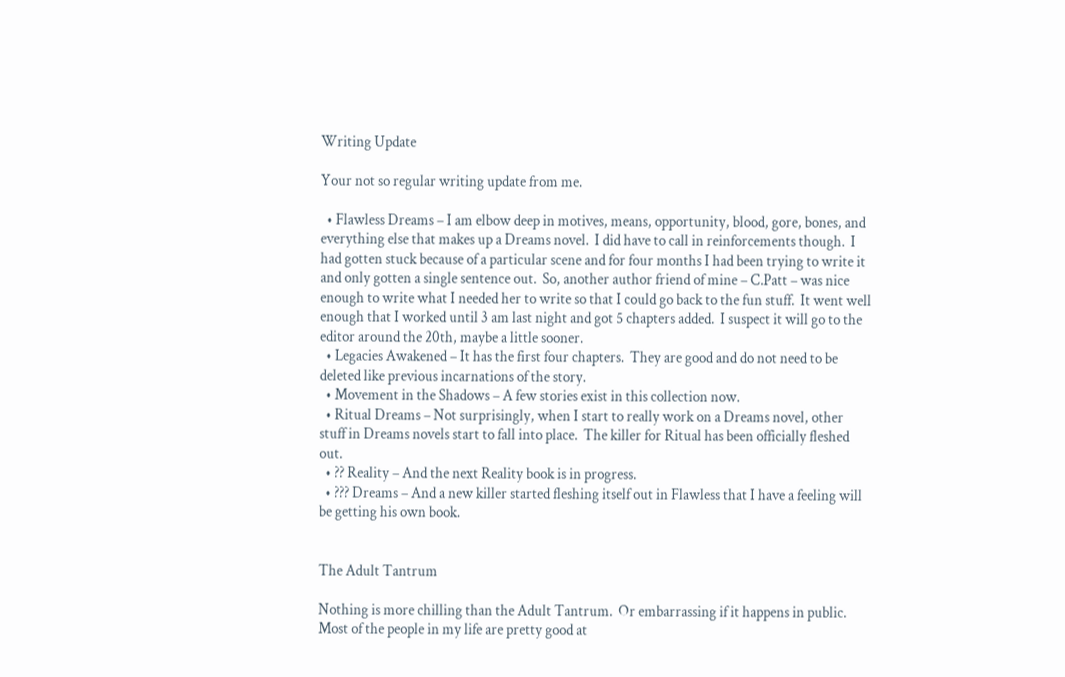Writing Update

Your not so regular writing update from me.

  • Flawless Dreams – I am elbow deep in motives, means, opportunity, blood, gore, bones, and everything else that makes up a Dreams novel.  I did have to call in reinforcements though.  I had gotten stuck because of a particular scene and for four months I had been trying to write it and only gotten a single sentence out.  So, another author friend of mine – C.Patt – was nice enough to write what I needed her to write so that I could go back to the fun stuff.  It went well enough that I worked until 3 am last night and got 5 chapters added.  I suspect it will go to the editor around the 20th, maybe a little sooner.
  • Legacies Awakened – It has the first four chapters.  They are good and do not need to be deleted like previous incarnations of the story.
  • Movement in the Shadows – A few stories exist in this collection now.
  • Ritual Dreams – Not surprisingly, when I start to really work on a Dreams novel, other stuff in Dreams novels start to fall into place.  The killer for Ritual has been officially fleshed out.
  • ?? Reality – And the next Reality book is in progress.
  • ??? Dreams – And a new killer started fleshing itself out in Flawless that I have a feeling will be getting his own book.


The Adult Tantrum

Nothing is more chilling than the Adult Tantrum.  Or embarrassing if it happens in public.  Most of the people in my life are pretty good at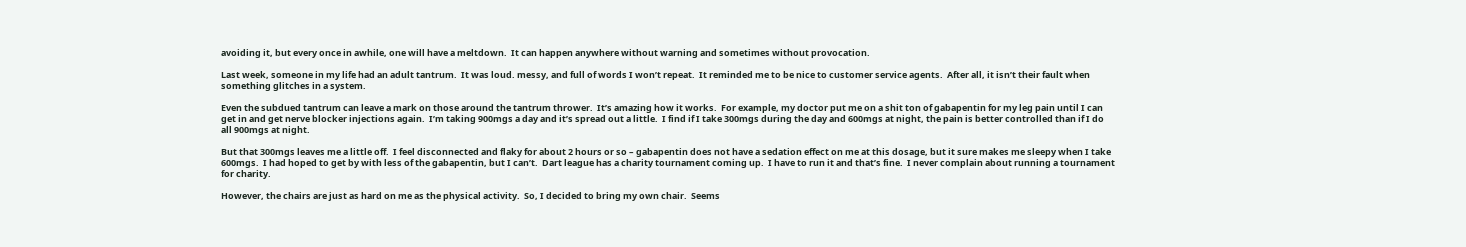avoiding it, but every once in awhile, one will have a meltdown.  It can happen anywhere without warning and sometimes without provocation.

Last week, someone in my life had an adult tantrum.  It was loud. messy, and full of words I won’t repeat.  It reminded me to be nice to customer service agents.  After all, it isn’t their fault when something glitches in a system.

Even the subdued tantrum can leave a mark on those around the tantrum thrower.  It’s amazing how it works.  For example, my doctor put me on a shit ton of gabapentin for my leg pain until I can get in and get nerve blocker injections again.  I’m taking 900mgs a day and it’s spread out a little.  I find if I take 300mgs during the day and 600mgs at night, the pain is better controlled than if I do all 900mgs at night.

But that 300mgs leaves me a little off.  I feel disconnected and flaky for about 2 hours or so – gabapentin does not have a sedation effect on me at this dosage, but it sure makes me sleepy when I take 600mgs.  I had hoped to get by with less of the gabapentin, but I can’t.  Dart league has a charity tournament coming up.  I have to run it and that’s fine.  I never complain about running a tournament for charity.

However, the chairs are just as hard on me as the physical activity.  So, I decided to bring my own chair.  Seems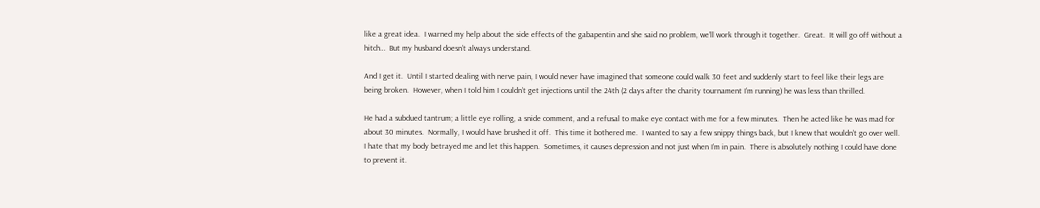like a great idea.  I warned my help about the side effects of the gabapentin and she said no problem, we’ll work through it together.  Great.  It will go off without a hitch…  But my husband doesn’t always understand.

And I get it.  Until I started dealing with nerve pain, I would never have imagined that someone could walk 30 feet and suddenly start to feel like their legs are being broken.  However, when I told him I couldn’t get injections until the 24th (2 days after the charity tournament I’m running) he was less than thrilled.

He had a subdued tantrum; a little eye rolling, a snide comment, and a refusal to make eye contact with me for a few minutes.  Then he acted like he was mad for about 30 minutes.  Normally, I would have brushed it off.  This time it bothered me.  I wanted to say a few snippy things back, but I knew that wouldn’t go over well.  I hate that my body betrayed me and let this happen.  Sometimes, it causes depression and not just when I’m in pain.  There is absolutely nothing I could have done to prevent it.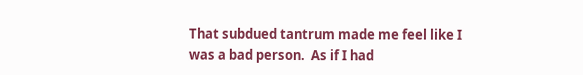That subdued tantrum made me feel like I was a bad person.  As if I had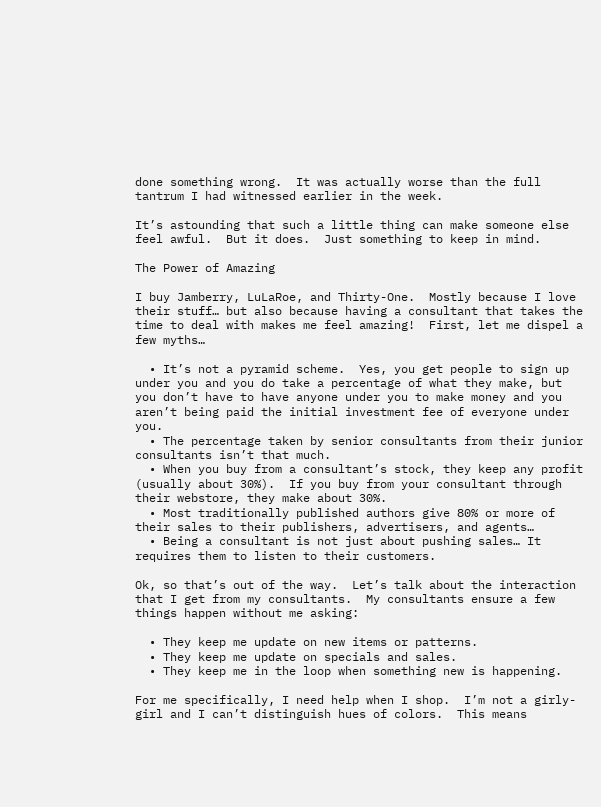done something wrong.  It was actually worse than the full tantrum I had witnessed earlier in the week.

It’s astounding that such a little thing can make someone else feel awful.  But it does.  Just something to keep in mind.

The Power of Amazing

I buy Jamberry, LuLaRoe, and Thirty-One.  Mostly because I love their stuff… but also because having a consultant that takes the time to deal with makes me feel amazing!  First, let me dispel a few myths…

  • It’s not a pyramid scheme.  Yes, you get people to sign up under you and you do take a percentage of what they make, but you don’t have to have anyone under you to make money and you aren’t being paid the initial investment fee of everyone under you.
  • The percentage taken by senior consultants from their junior consultants isn’t that much.
  • When you buy from a consultant’s stock, they keep any profit (usually about 30%).  If you buy from your consultant through their webstore, they make about 30%.
  • Most traditionally published authors give 80% or more of their sales to their publishers, advertisers, and agents…
  • Being a consultant is not just about pushing sales… It requires them to listen to their customers.

Ok, so that’s out of the way.  Let’s talk about the interaction that I get from my consultants.  My consultants ensure a few things happen without me asking:

  • They keep me update on new items or patterns.
  • They keep me update on specials and sales.
  • They keep me in the loop when something new is happening.

For me specifically, I need help when I shop.  I’m not a girly-girl and I can’t distinguish hues of colors.  This means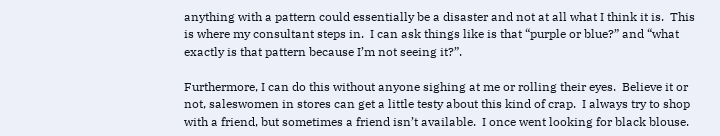anything with a pattern could essentially be a disaster and not at all what I think it is.  This is where my consultant steps in.  I can ask things like is that “purple or blue?” and “what exactly is that pattern because I’m not seeing it?”.

Furthermore, I can do this without anyone sighing at me or rolling their eyes.  Believe it or not, saleswomen in stores can get a little testy about this kind of crap.  I always try to shop with a friend, but sometimes a friend isn’t available.  I once went looking for black blouse.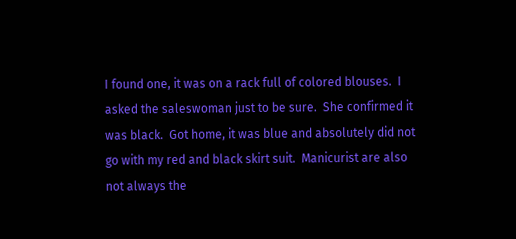I found one, it was on a rack full of colored blouses.  I asked the saleswoman just to be sure.  She confirmed it was black.  Got home, it was blue and absolutely did not go with my red and black skirt suit.  Manicurist are also not always the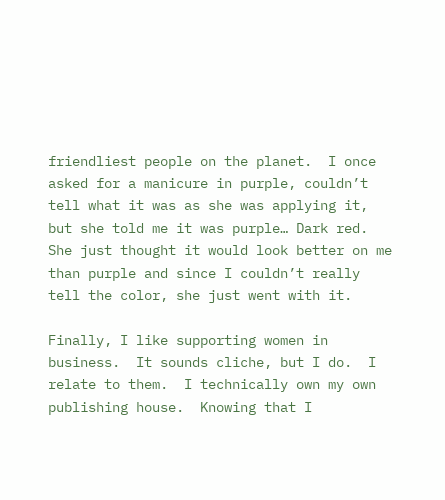friendliest people on the planet.  I once asked for a manicure in purple, couldn’t tell what it was as she was applying it, but she told me it was purple… Dark red.  She just thought it would look better on me than purple and since I couldn’t really tell the color, she just went with it.

Finally, I like supporting women in business.  It sounds cliche, but I do.  I relate to them.  I technically own my own publishing house.  Knowing that I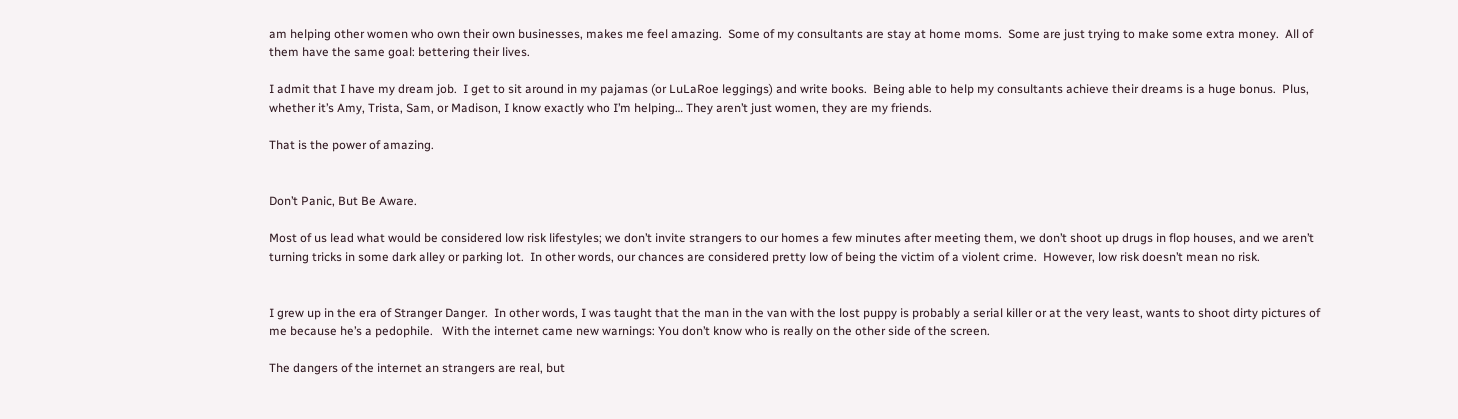am helping other women who own their own businesses, makes me feel amazing.  Some of my consultants are stay at home moms.  Some are just trying to make some extra money.  All of them have the same goal: bettering their lives.

I admit that I have my dream job.  I get to sit around in my pajamas (or LuLaRoe leggings) and write books.  Being able to help my consultants achieve their dreams is a huge bonus.  Plus, whether it’s Amy, Trista, Sam, or Madison, I know exactly who I’m helping… They aren’t just women, they are my friends.

That is the power of amazing.


Don’t Panic, But Be Aware.

Most of us lead what would be considered low risk lifestyles; we don’t invite strangers to our homes a few minutes after meeting them, we don’t shoot up drugs in flop houses, and we aren’t turning tricks in some dark alley or parking lot.  In other words, our chances are considered pretty low of being the victim of a violent crime.  However, low risk doesn’t mean no risk.


I grew up in the era of Stranger Danger.  In other words, I was taught that the man in the van with the lost puppy is probably a serial killer or at the very least, wants to shoot dirty pictures of me because he’s a pedophile.   With the internet came new warnings: You don’t know who is really on the other side of the screen.

The dangers of the internet an strangers are real, but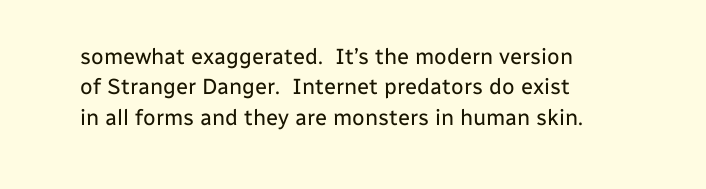somewhat exaggerated.  It’s the modern version of Stranger Danger.  Internet predators do exist in all forms and they are monsters in human skin.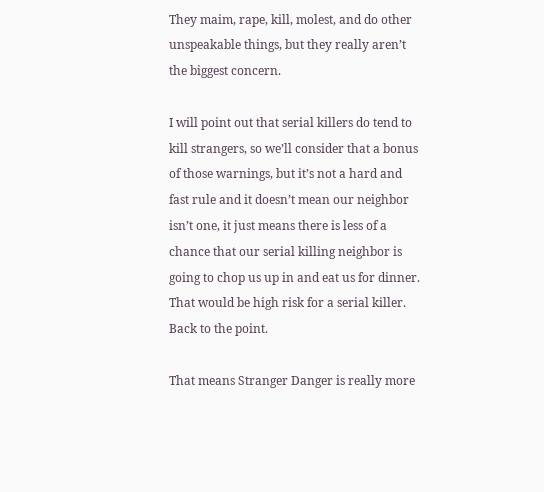They maim, rape, kill, molest, and do other unspeakable things, but they really aren’t the biggest concern.

I will point out that serial killers do tend to kill strangers, so we’ll consider that a bonus of those warnings, but it’s not a hard and fast rule and it doesn’t mean our neighbor isn’t one, it just means there is less of a chance that our serial killing neighbor is going to chop us up in and eat us for dinner.  That would be high risk for a serial killer. Back to the point.

That means Stranger Danger is really more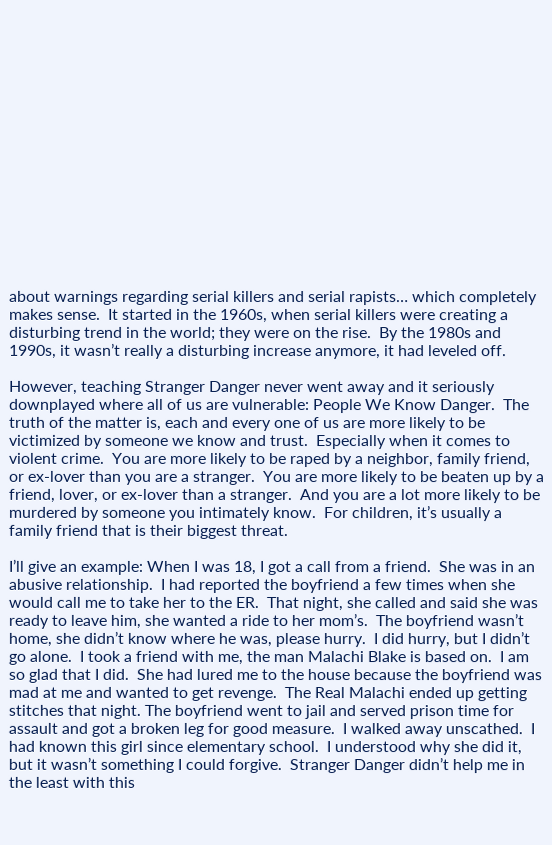about warnings regarding serial killers and serial rapists… which completely makes sense.  It started in the 1960s, when serial killers were creating a disturbing trend in the world; they were on the rise.  By the 1980s and 1990s, it wasn’t really a disturbing increase anymore, it had leveled off.

However, teaching Stranger Danger never went away and it seriously downplayed where all of us are vulnerable: People We Know Danger.  The truth of the matter is, each and every one of us are more likely to be victimized by someone we know and trust.  Especially when it comes to violent crime.  You are more likely to be raped by a neighbor, family friend, or ex-lover than you are a stranger.  You are more likely to be beaten up by a friend, lover, or ex-lover than a stranger.  And you are a lot more likely to be murdered by someone you intimately know.  For children, it’s usually a family friend that is their biggest threat.

I’ll give an example: When I was 18, I got a call from a friend.  She was in an abusive relationship.  I had reported the boyfriend a few times when she would call me to take her to the ER.  That night, she called and said she was ready to leave him, she wanted a ride to her mom’s.  The boyfriend wasn’t home, she didn’t know where he was, please hurry.  I did hurry, but I didn’t go alone.  I took a friend with me, the man Malachi Blake is based on.  I am so glad that I did.  She had lured me to the house because the boyfriend was mad at me and wanted to get revenge.  The Real Malachi ended up getting stitches that night. The boyfriend went to jail and served prison time for assault and got a broken leg for good measure.  I walked away unscathed.  I had known this girl since elementary school.  I understood why she did it, but it wasn’t something I could forgive.  Stranger Danger didn’t help me in the least with this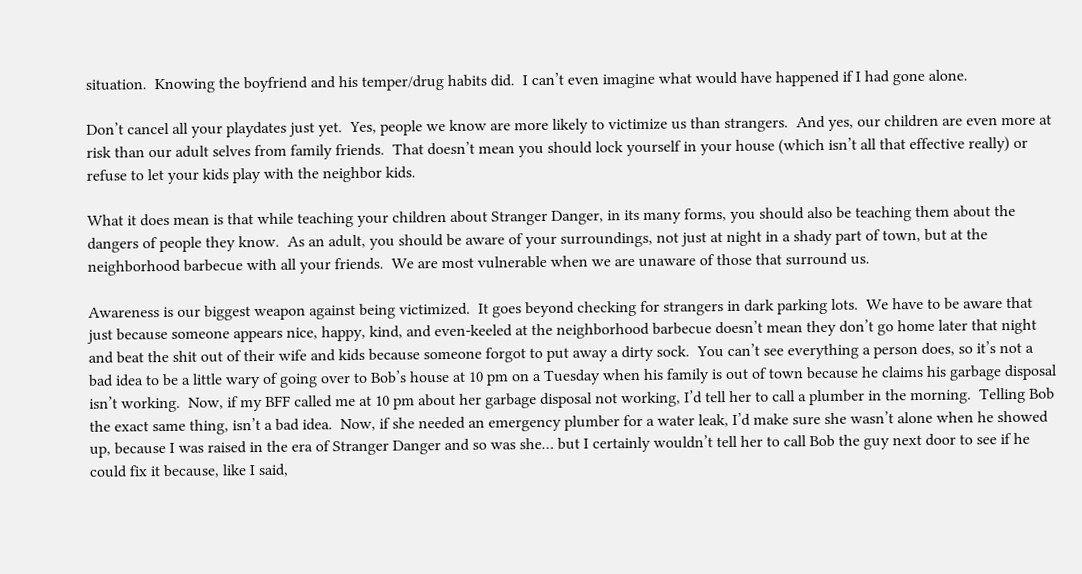situation.  Knowing the boyfriend and his temper/drug habits did.  I can’t even imagine what would have happened if I had gone alone.

Don’t cancel all your playdates just yet.  Yes, people we know are more likely to victimize us than strangers.  And yes, our children are even more at risk than our adult selves from family friends.  That doesn’t mean you should lock yourself in your house (which isn’t all that effective really) or refuse to let your kids play with the neighbor kids.

What it does mean is that while teaching your children about Stranger Danger, in its many forms, you should also be teaching them about the dangers of people they know.  As an adult, you should be aware of your surroundings, not just at night in a shady part of town, but at the neighborhood barbecue with all your friends.  We are most vulnerable when we are unaware of those that surround us.

Awareness is our biggest weapon against being victimized.  It goes beyond checking for strangers in dark parking lots.  We have to be aware that just because someone appears nice, happy, kind, and even-keeled at the neighborhood barbecue doesn’t mean they don’t go home later that night and beat the shit out of their wife and kids because someone forgot to put away a dirty sock.  You can’t see everything a person does, so it’s not a bad idea to be a little wary of going over to Bob’s house at 10 pm on a Tuesday when his family is out of town because he claims his garbage disposal isn’t working.  Now, if my BFF called me at 10 pm about her garbage disposal not working, I’d tell her to call a plumber in the morning.  Telling Bob the exact same thing, isn’t a bad idea.  Now, if she needed an emergency plumber for a water leak, I’d make sure she wasn’t alone when he showed up, because I was raised in the era of Stranger Danger and so was she… but I certainly wouldn’t tell her to call Bob the guy next door to see if he could fix it because, like I said,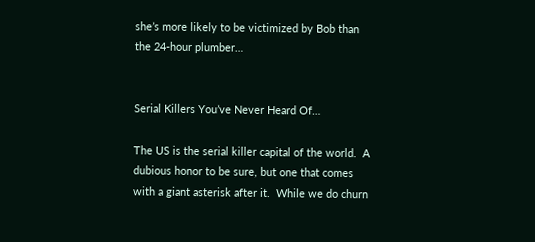she’s more likely to be victimized by Bob than the 24-hour plumber…


Serial Killers You’ve Never Heard Of…

The US is the serial killer capital of the world.  A dubious honor to be sure, but one that comes with a giant asterisk after it.  While we do churn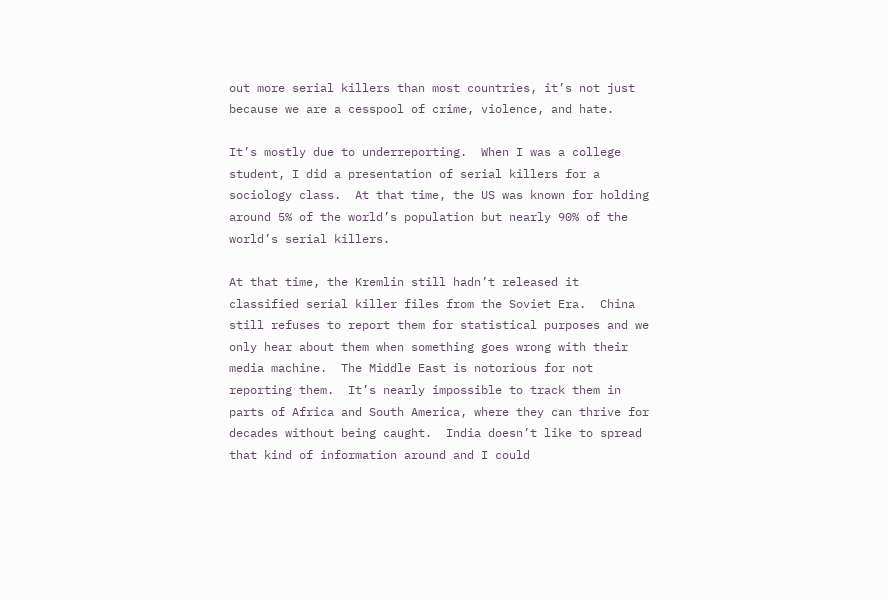out more serial killers than most countries, it’s not just because we are a cesspool of crime, violence, and hate.

It’s mostly due to underreporting.  When I was a college student, I did a presentation of serial killers for a sociology class.  At that time, the US was known for holding around 5% of the world’s population but nearly 90% of the world’s serial killers.

At that time, the Kremlin still hadn’t released it classified serial killer files from the Soviet Era.  China still refuses to report them for statistical purposes and we only hear about them when something goes wrong with their media machine.  The Middle East is notorious for not reporting them.  It’s nearly impossible to track them in parts of Africa and South America, where they can thrive for decades without being caught.  India doesn’t like to spread that kind of information around and I could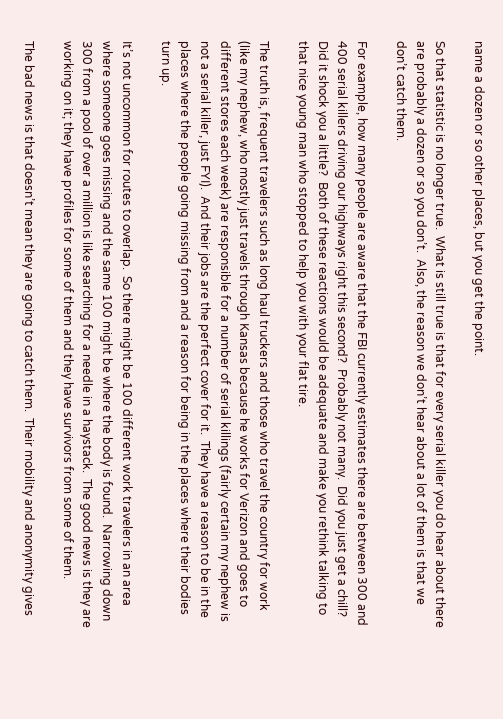name a dozen or so other places, but you get the point.

So that statistic is no longer true.  What is still true is that for every serial killer you do hear about there are probably a dozen or so you don’t.  Also, the reason we don’t hear about a lot of them is that we don’t catch them.

For example, how many people are aware that the FBI currently estimates there are between 300 and 400 serial killers driving our highways right this second?  Probably not many.  Did you just get a chill?  Did it shock you a little?  Both of these reactions would be adequate and make you rethink talking to that nice young man who stopped to help you with your flat tire.

The truth is, frequent travelers such as long haul truckers and those who travel the country for work (like my nephew, who mostly just travels through Kansas because he works for Verizon and goes to different stores each week) are responsible for a number of serial killings (fairly certain my nephew is not a serial killer, just FYI).  And their jobs are the perfect cover for it.  They have a reason to be in the places where the people going missing from and a reason for being in the places where their bodies turn up.

It’s not uncommon for routes to overlap.  So there might be 100 different work travelers in an area where someone goes missing and the same 100 might be where the body is found.  Narrowing down 300 from a pool of over a million is like searching for a needle in a haystack.  The good news is they are working on it; they have profiles for some of them and they have survivors from some of them.

The bad news is that doesn’t mean they are going to catch them.  Their mobility and anonymity gives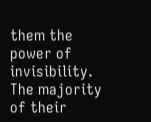them the power of invisibility.  The majority of their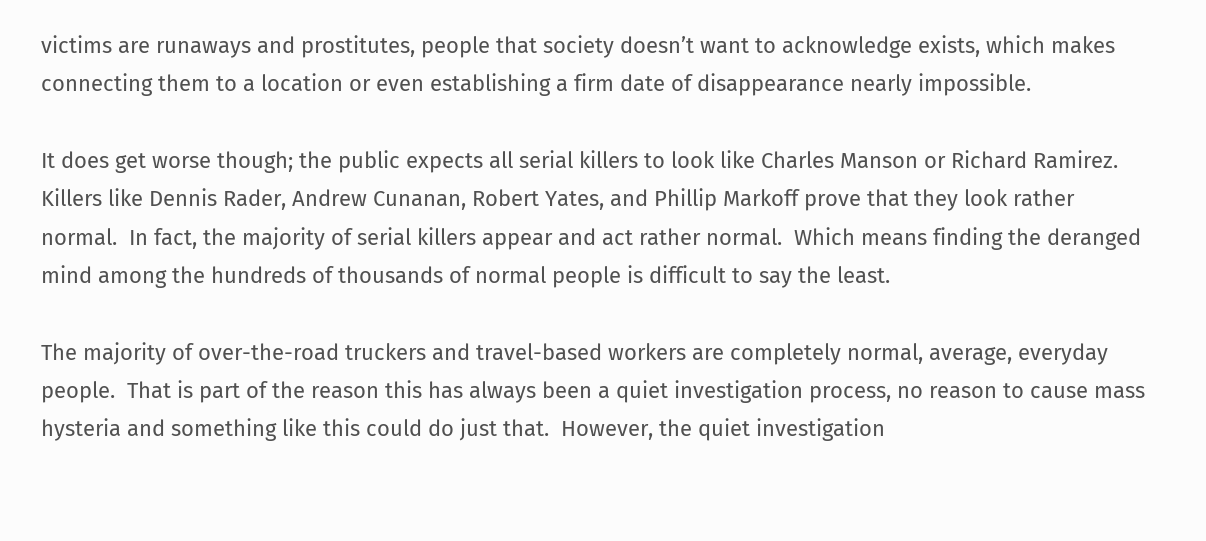victims are runaways and prostitutes, people that society doesn’t want to acknowledge exists, which makes connecting them to a location or even establishing a firm date of disappearance nearly impossible.

It does get worse though; the public expects all serial killers to look like Charles Manson or Richard Ramirez.  Killers like Dennis Rader, Andrew Cunanan, Robert Yates, and Phillip Markoff prove that they look rather normal.  In fact, the majority of serial killers appear and act rather normal.  Which means finding the deranged mind among the hundreds of thousands of normal people is difficult to say the least.

The majority of over-the-road truckers and travel-based workers are completely normal, average, everyday people.  That is part of the reason this has always been a quiet investigation process, no reason to cause mass hysteria and something like this could do just that.  However, the quiet investigation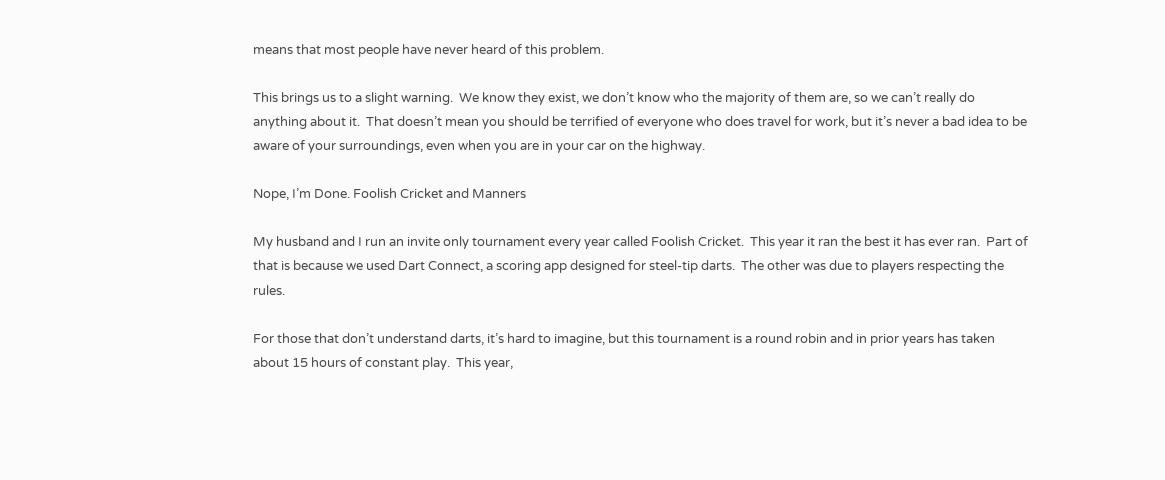means that most people have never heard of this problem.

This brings us to a slight warning.  We know they exist, we don’t know who the majority of them are, so we can’t really do anything about it.  That doesn’t mean you should be terrified of everyone who does travel for work, but it’s never a bad idea to be aware of your surroundings, even when you are in your car on the highway.

Nope, I’m Done. Foolish Cricket and Manners

My husband and I run an invite only tournament every year called Foolish Cricket.  This year it ran the best it has ever ran.  Part of that is because we used Dart Connect, a scoring app designed for steel-tip darts.  The other was due to players respecting the rules.

For those that don’t understand darts, it’s hard to imagine, but this tournament is a round robin and in prior years has taken about 15 hours of constant play.  This year,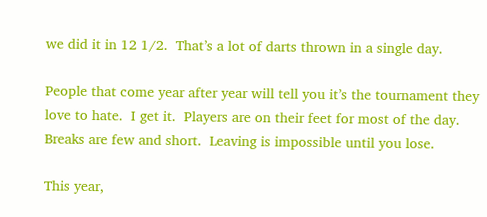we did it in 12 1/2.  That’s a lot of darts thrown in a single day.

People that come year after year will tell you it’s the tournament they love to hate.  I get it.  Players are on their feet for most of the day.  Breaks are few and short.  Leaving is impossible until you lose.

This year,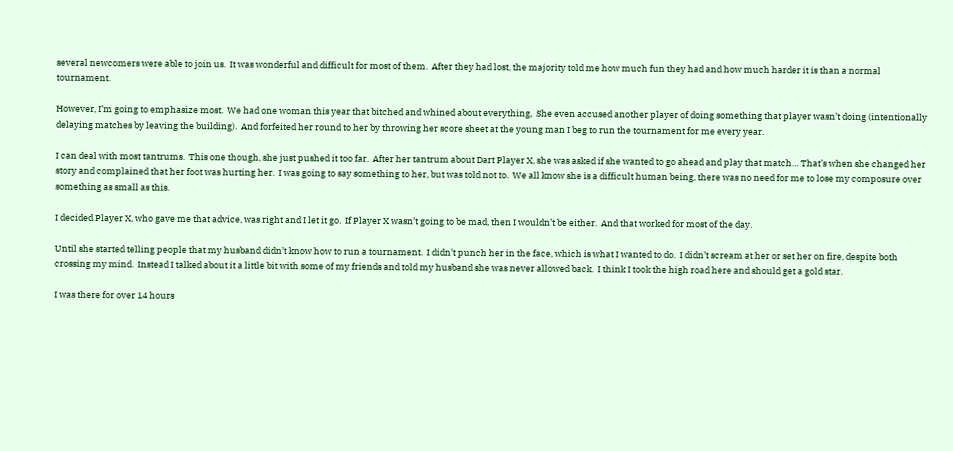several newcomers were able to join us.  It was wonderful and difficult for most of them.  After they had lost, the majority told me how much fun they had and how much harder it is than a normal tournament.

However, I’m going to emphasize most.  We had one woman this year that bitched and whined about everything,  She even accused another player of doing something that player wasn’t doing (intentionally delaying matches by leaving the building).  And forfeited her round to her by throwing her score sheet at the young man I beg to run the tournament for me every year.

I can deal with most tantrums.  This one though, she just pushed it too far.  After her tantrum about Dart Player X, she was asked if she wanted to go ahead and play that match… That’s when she changed her story and complained that her foot was hurting her.  I was going to say something to her, but was told not to.  We all know she is a difficult human being, there was no need for me to lose my composure over something as small as this.

I decided Player X, who gave me that advice, was right and I let it go.  If Player X wasn’t going to be mad, then I wouldn’t be either.  And that worked for most of the day.

Until she started telling people that my husband didn’t know how to run a tournament.  I didn’t punch her in the face, which is what I wanted to do.  I didn’t scream at her or set her on fire, despite both crossing my mind.  Instead I talked about it a little bit with some of my friends and told my husband she was never allowed back.  I think I took the high road here and should get a gold star.

I was there for over 14 hours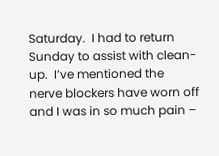Saturday.  I had to return Sunday to assist with clean-up.  I’ve mentioned the nerve blockers have worn off and I was in so much pain –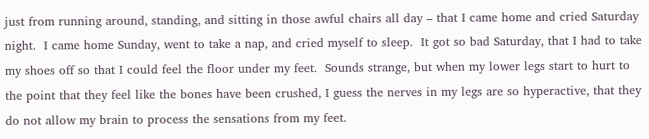just from running around, standing, and sitting in those awful chairs all day – that I came home and cried Saturday night.  I came home Sunday, went to take a nap, and cried myself to sleep.  It got so bad Saturday, that I had to take my shoes off so that I could feel the floor under my feet.  Sounds strange, but when my lower legs start to hurt to the point that they feel like the bones have been crushed, I guess the nerves in my legs are so hyperactive, that they do not allow my brain to process the sensations from my feet.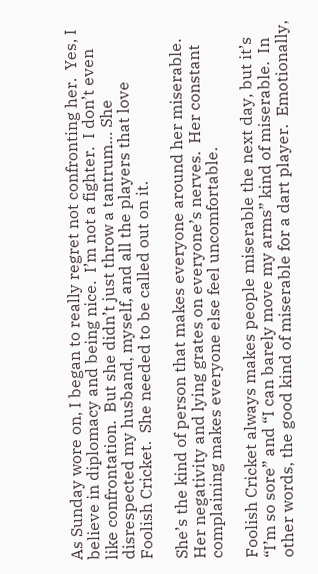As Sunday wore on, I began to really regret not confronting her.  Yes, I believe in diplomacy and being nice.  I’m not a fighter.  I don’t even like confrontation.  But she didn’t just throw a tantrum… She disrespected my husband, myself, and all the players that love Foolish Cricket.  She needed to be called out on it.

She’s the kind of person that makes everyone around her miserable.  Her negativity and lying grates on everyone’s nerves.  Her constant complaining makes everyone else feel uncomfortable.

Foolish Cricket always makes people miserable the next day, but it’s “I’m so sore” and “I can barely move my arms” kind of miserable.  In other words, the good kind of miserable for a dart player.  Emotionally,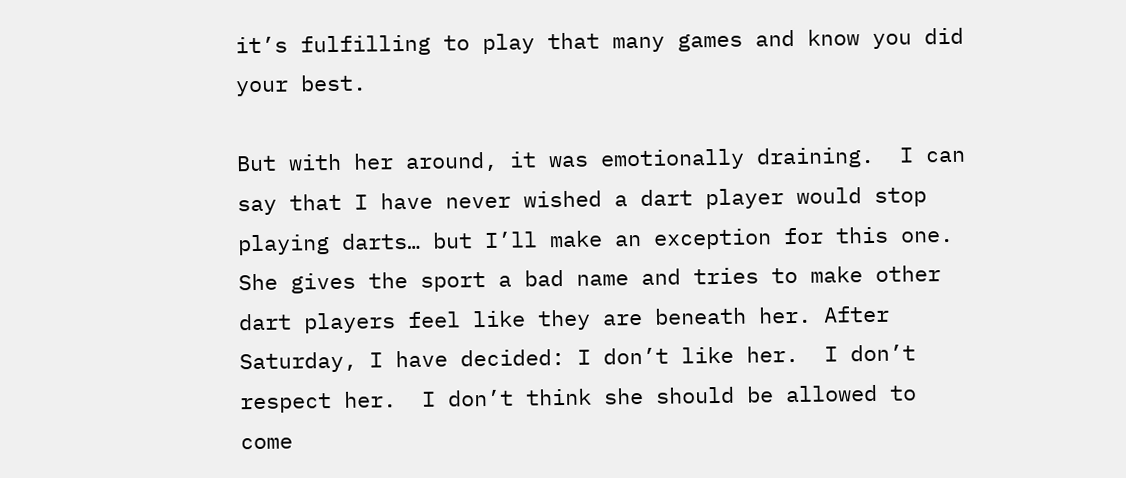it’s fulfilling to play that many games and know you did your best.

But with her around, it was emotionally draining.  I can say that I have never wished a dart player would stop playing darts… but I’ll make an exception for this one.  She gives the sport a bad name and tries to make other dart players feel like they are beneath her. After Saturday, I have decided: I don’t like her.  I don’t respect her.  I don’t think she should be allowed to come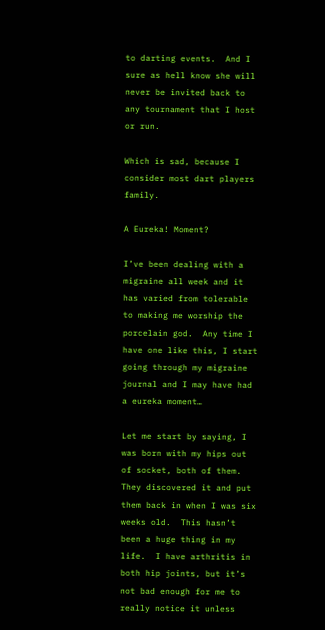to darting events.  And I sure as hell know she will never be invited back to any tournament that I host or run.

Which is sad, because I consider most dart players family.

A Eureka! Moment?

I’ve been dealing with a migraine all week and it has varied from tolerable to making me worship the porcelain god.  Any time I have one like this, I start going through my migraine journal and I may have had a eureka moment…

Let me start by saying, I was born with my hips out of socket, both of them.  They discovered it and put them back in when I was six weeks old.  This hasn’t been a huge thing in my life.  I have arthritis in both hip joints, but it’s not bad enough for me to really notice it unless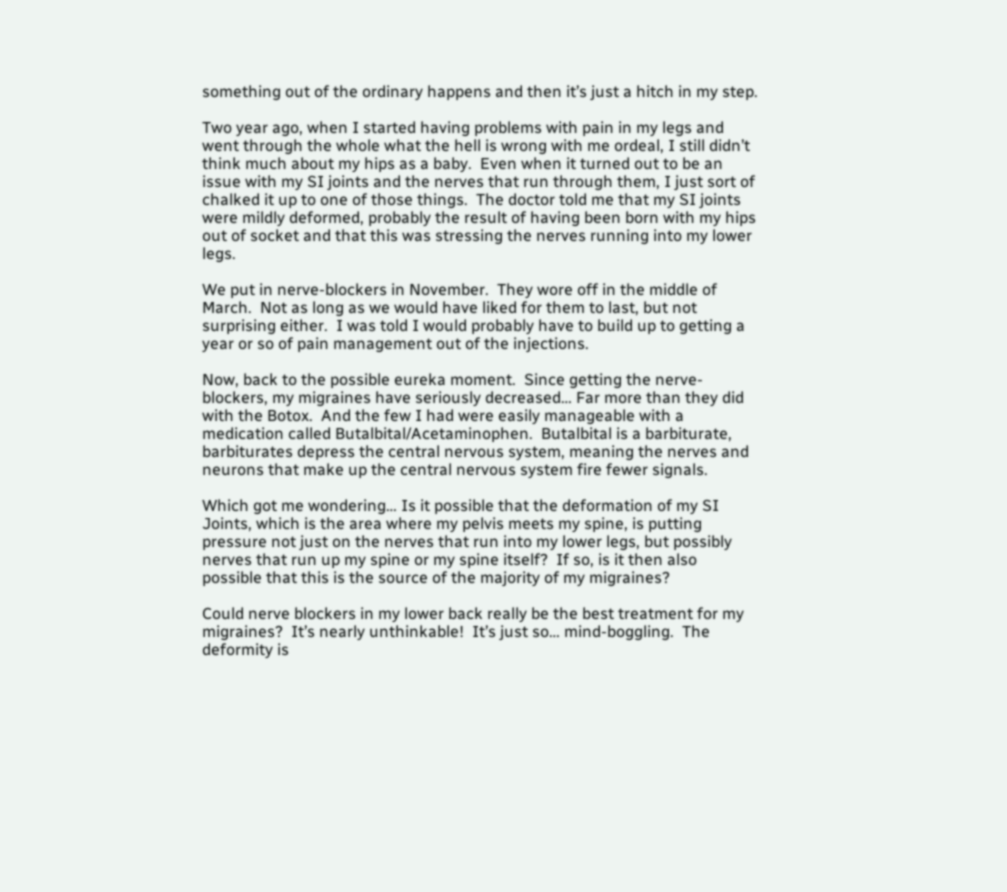something out of the ordinary happens and then it’s just a hitch in my step.

Two year ago, when I started having problems with pain in my legs and went through the whole what the hell is wrong with me ordeal, I still didn’t think much about my hips as a baby.  Even when it turned out to be an issue with my SI joints and the nerves that run through them, I just sort of chalked it up to one of those things.  The doctor told me that my SI joints were mildly deformed, probably the result of having been born with my hips out of socket and that this was stressing the nerves running into my lower legs.

We put in nerve-blockers in November.  They wore off in the middle of March.  Not as long as we would have liked for them to last, but not surprising either.  I was told I would probably have to build up to getting a year or so of pain management out of the injections.

Now, back to the possible eureka moment.  Since getting the nerve-blockers, my migraines have seriously decreased… Far more than they did with the Botox.  And the few I had were easily manageable with a medication called Butalbital/Acetaminophen.  Butalbital is a barbiturate, barbiturates depress the central nervous system, meaning the nerves and neurons that make up the central nervous system fire fewer signals.

Which got me wondering… Is it possible that the deformation of my SI Joints, which is the area where my pelvis meets my spine, is putting pressure not just on the nerves that run into my lower legs, but possibly nerves that run up my spine or my spine itself?  If so, is it then also possible that this is the source of the majority of my migraines?

Could nerve blockers in my lower back really be the best treatment for my migraines?  It’s nearly unthinkable!  It’s just so… mind-boggling.  The deformity is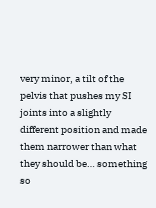very minor, a tilt of the pelvis that pushes my SI joints into a slightly different position and made them narrower than what they should be… something so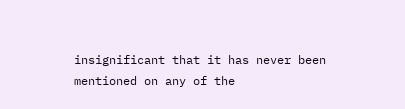insignificant that it has never been mentioned on any of the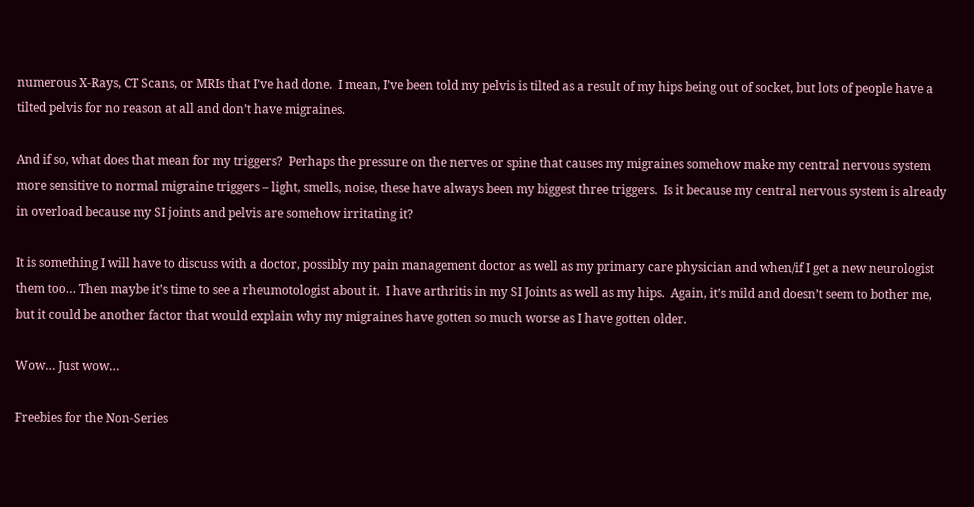numerous X-Rays, CT Scans, or MRIs that I’ve had done.  I mean, I’ve been told my pelvis is tilted as a result of my hips being out of socket, but lots of people have a tilted pelvis for no reason at all and don’t have migraines.

And if so, what does that mean for my triggers?  Perhaps the pressure on the nerves or spine that causes my migraines somehow make my central nervous system more sensitive to normal migraine triggers – light, smells, noise, these have always been my biggest three triggers.  Is it because my central nervous system is already in overload because my SI joints and pelvis are somehow irritating it?

It is something I will have to discuss with a doctor, possibly my pain management doctor as well as my primary care physician and when/if I get a new neurologist them too… Then maybe it’s time to see a rheumotologist about it.  I have arthritis in my SI Joints as well as my hips.  Again, it’s mild and doesn’t seem to bother me, but it could be another factor that would explain why my migraines have gotten so much worse as I have gotten older.

Wow… Just wow…

Freebies for the Non-Series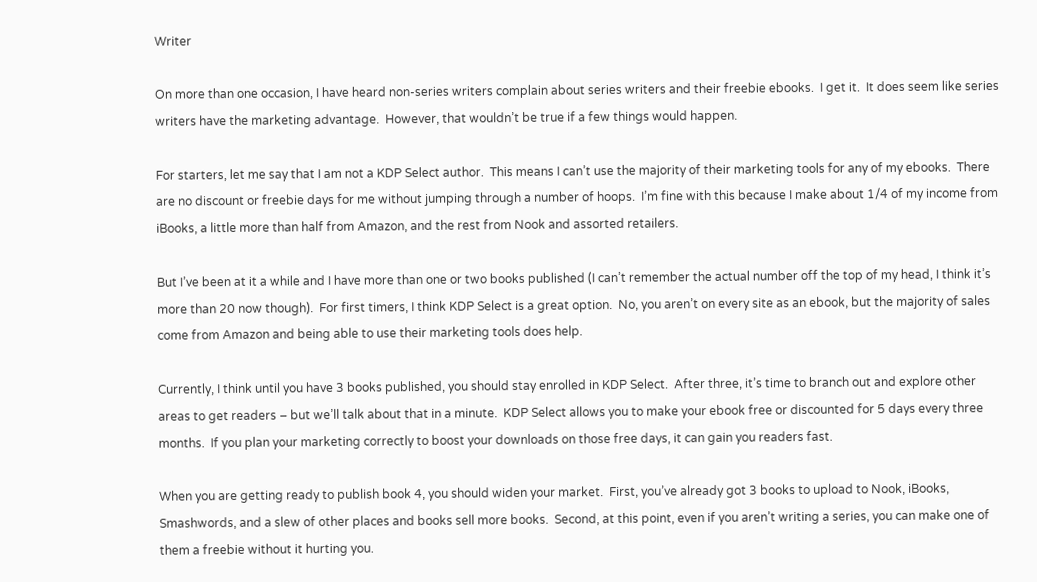Writer

On more than one occasion, I have heard non-series writers complain about series writers and their freebie ebooks.  I get it.  It does seem like series writers have the marketing advantage.  However, that wouldn’t be true if a few things would happen.

For starters, let me say that I am not a KDP Select author.  This means I can’t use the majority of their marketing tools for any of my ebooks.  There are no discount or freebie days for me without jumping through a number of hoops.  I’m fine with this because I make about 1/4 of my income from iBooks, a little more than half from Amazon, and the rest from Nook and assorted retailers.

But I’ve been at it a while and I have more than one or two books published (I can’t remember the actual number off the top of my head, I think it’s more than 20 now though).  For first timers, I think KDP Select is a great option.  No, you aren’t on every site as an ebook, but the majority of sales come from Amazon and being able to use their marketing tools does help.

Currently, I think until you have 3 books published, you should stay enrolled in KDP Select.  After three, it’s time to branch out and explore other areas to get readers – but we’ll talk about that in a minute.  KDP Select allows you to make your ebook free or discounted for 5 days every three months.  If you plan your marketing correctly to boost your downloads on those free days, it can gain you readers fast.

When you are getting ready to publish book 4, you should widen your market.  First, you’ve already got 3 books to upload to Nook, iBooks, Smashwords, and a slew of other places and books sell more books.  Second, at this point, even if you aren’t writing a series, you can make one of them a freebie without it hurting you.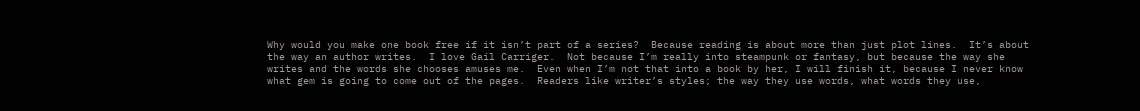Why would you make one book free if it isn’t part of a series?  Because reading is about more than just plot lines.  It’s about the way an author writes.  I love Gail Carriger.  Not because I’m really into steampunk or fantasy, but because the way she writes and the words she chooses amuses me.  Even when I’m not that into a book by her, I will finish it, because I never know what gem is going to come out of the pages.  Readers like writer’s styles; the way they use words, what words they use,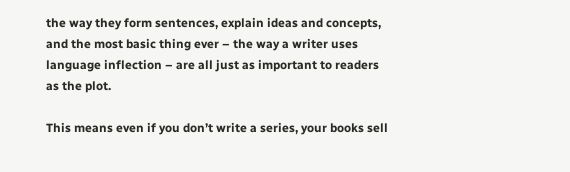the way they form sentences, explain ideas and concepts, and the most basic thing ever – the way a writer uses language inflection – are all just as important to readers as the plot.

This means even if you don’t write a series, your books sell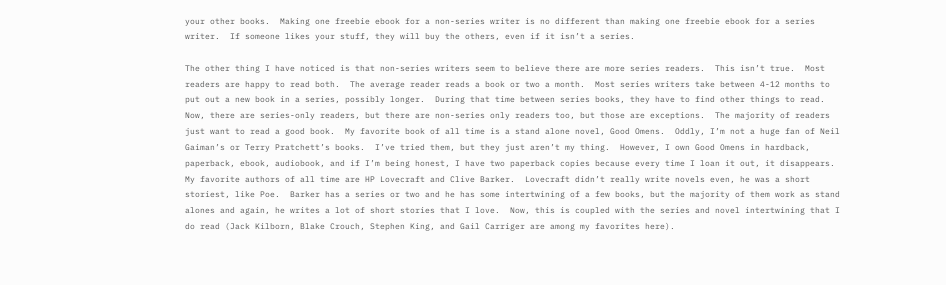your other books.  Making one freebie ebook for a non-series writer is no different than making one freebie ebook for a series writer.  If someone likes your stuff, they will buy the others, even if it isn’t a series.

The other thing I have noticed is that non-series writers seem to believe there are more series readers.  This isn’t true.  Most readers are happy to read both.  The average reader reads a book or two a month.  Most series writers take between 4-12 months to put out a new book in a series, possibly longer.  During that time between series books, they have to find other things to read.  Now, there are series-only readers, but there are non-series only readers too, but those are exceptions.  The majority of readers just want to read a good book.  My favorite book of all time is a stand alone novel, Good Omens.  Oddly, I’m not a huge fan of Neil Gaiman’s or Terry Pratchett’s books.  I’ve tried them, but they just aren’t my thing.  However, I own Good Omens in hardback, paperback, ebook, audiobook, and if I’m being honest, I have two paperback copies because every time I loan it out, it disappears.  My favorite authors of all time are HP Lovecraft and Clive Barker.  Lovecraft didn’t really write novels even, he was a short storiest, like Poe.  Barker has a series or two and he has some intertwining of a few books, but the majority of them work as stand alones and again, he writes a lot of short stories that I love.  Now, this is coupled with the series and novel intertwining that I do read (Jack Kilborn, Blake Crouch, Stephen King, and Gail Carriger are among my favorites here).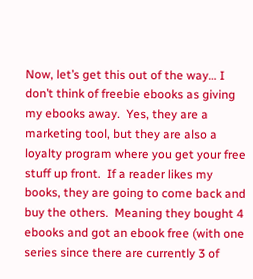Now, let’s get this out of the way… I don’t think of freebie ebooks as giving my ebooks away.  Yes, they are a marketing tool, but they are also a loyalty program where you get your free stuff up front.  If a reader likes my books, they are going to come back and buy the others.  Meaning they bought 4 ebooks and got an ebook free (with one series since there are currently 3 of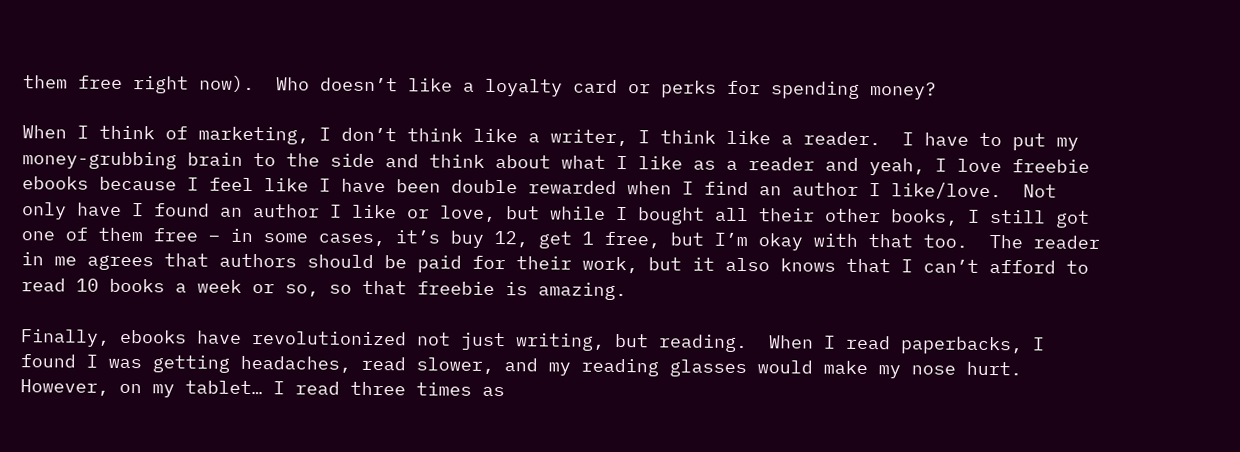them free right now).  Who doesn’t like a loyalty card or perks for spending money?

When I think of marketing, I don’t think like a writer, I think like a reader.  I have to put my money-grubbing brain to the side and think about what I like as a reader and yeah, I love freebie ebooks because I feel like I have been double rewarded when I find an author I like/love.  Not only have I found an author I like or love, but while I bought all their other books, I still got one of them free – in some cases, it’s buy 12, get 1 free, but I’m okay with that too.  The reader in me agrees that authors should be paid for their work, but it also knows that I can’t afford to read 10 books a week or so, so that freebie is amazing.

Finally, ebooks have revolutionized not just writing, but reading.  When I read paperbacks, I found I was getting headaches, read slower, and my reading glasses would make my nose hurt.  However, on my tablet… I read three times as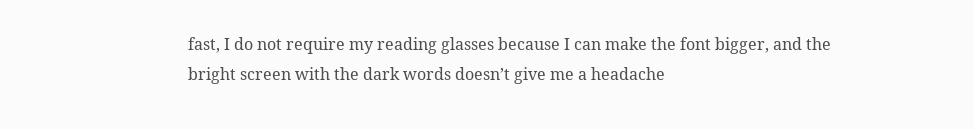fast, I do not require my reading glasses because I can make the font bigger, and the bright screen with the dark words doesn’t give me a headache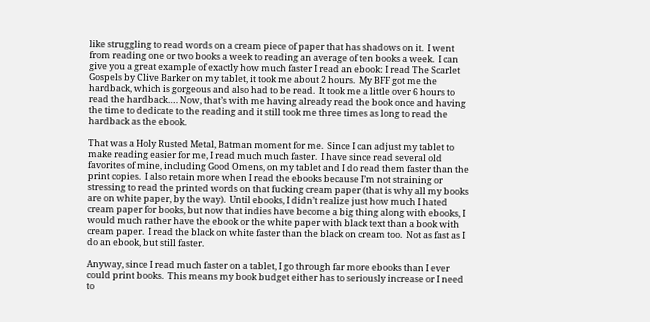like struggling to read words on a cream piece of paper that has shadows on it.  I went from reading one or two books a week to reading an average of ten books a week.  I can give you a great example of exactly how much faster I read an ebook: I read The Scarlet Gospels by Clive Barker on my tablet, it took me about 2 hours.  My BFF got me the hardback, which is gorgeous and also had to be read.  It took me a little over 6 hours to read the hardback…. Now, that’s with me having already read the book once and having the time to dedicate to the reading and it still took me three times as long to read the hardback as the ebook.

That was a Holy Rusted Metal, Batman moment for me.  Since I can adjust my tablet to make reading easier for me, I read much much faster.  I have since read several old favorites of mine, including Good Omens, on my tablet and I do read them faster than the print copies.  I also retain more when I read the ebooks because I’m not straining or stressing to read the printed words on that fucking cream paper (that is why all my books are on white paper, by the way).  Until ebooks, I didn’t realize just how much I hated cream paper for books, but now that indies have become a big thing along with ebooks, I would much rather have the ebook or the white paper with black text than a book with cream paper.  I read the black on white faster than the black on cream too.  Not as fast as I do an ebook, but still faster.

Anyway, since I read much faster on a tablet, I go through far more ebooks than I ever could print books.  This means my book budget either has to seriously increase or I need to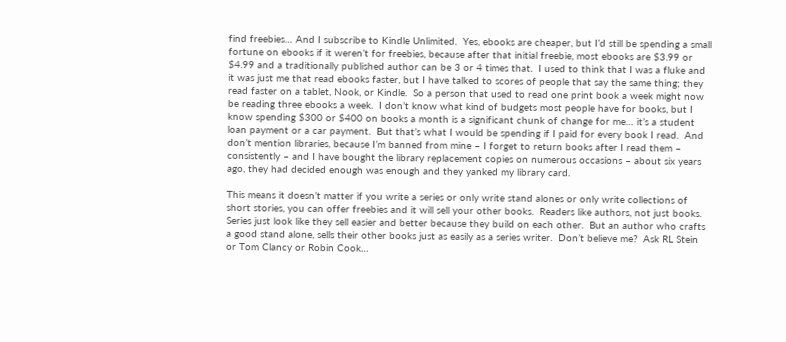find freebies… And I subscribe to Kindle Unlimited.  Yes, ebooks are cheaper, but I’d still be spending a small fortune on ebooks if it weren’t for freebies, because after that initial freebie, most ebooks are $3.99 or $4.99 and a traditionally published author can be 3 or 4 times that.  I used to think that I was a fluke and it was just me that read ebooks faster, but I have talked to scores of people that say the same thing; they read faster on a tablet, Nook, or Kindle.  So a person that used to read one print book a week might now be reading three ebooks a week.  I don’t know what kind of budgets most people have for books, but I know spending $300 or $400 on books a month is a significant chunk of change for me… it’s a student loan payment or a car payment.  But that’s what I would be spending if I paid for every book I read.  And don’t mention libraries, because I’m banned from mine – I forget to return books after I read them – consistently – and I have bought the library replacement copies on numerous occasions – about six years ago, they had decided enough was enough and they yanked my library card.

This means it doesn’t matter if you write a series or only write stand alones or only write collections of short stories, you can offer freebies and it will sell your other books.  Readers like authors, not just books.  Series just look like they sell easier and better because they build on each other.  But an author who crafts a good stand alone, sells their other books just as easily as a series writer.  Don’t believe me?  Ask RL Stein or Tom Clancy or Robin Cook…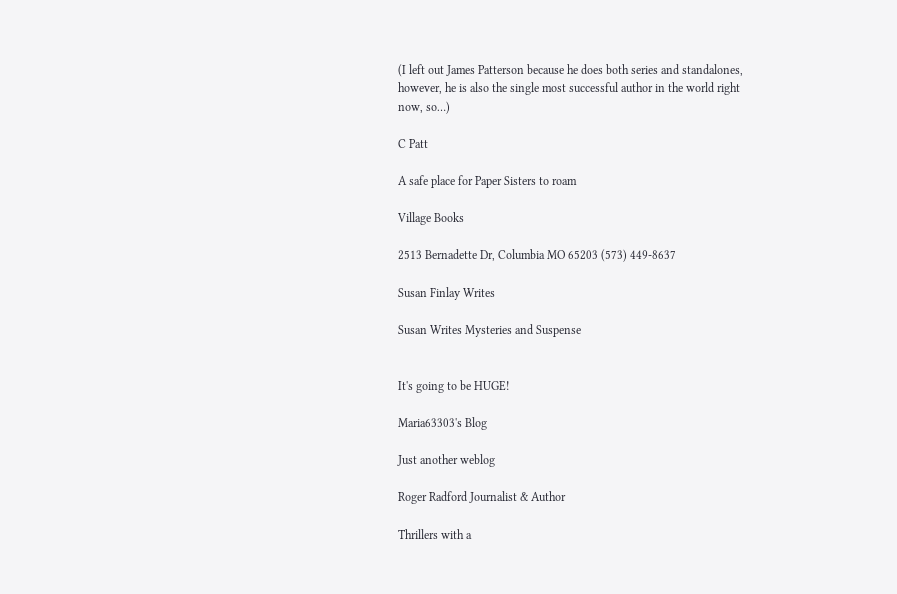(I left out James Patterson because he does both series and standalones, however, he is also the single most successful author in the world right now, so…)

C Patt

A safe place for Paper Sisters to roam

Village Books

2513 Bernadette Dr, Columbia MO 65203 (573) 449-8637

Susan Finlay Writes

Susan Writes Mysteries and Suspense


It's going to be HUGE!

Maria63303's Blog

Just another weblog

Roger Radford Journalist & Author

Thrillers with a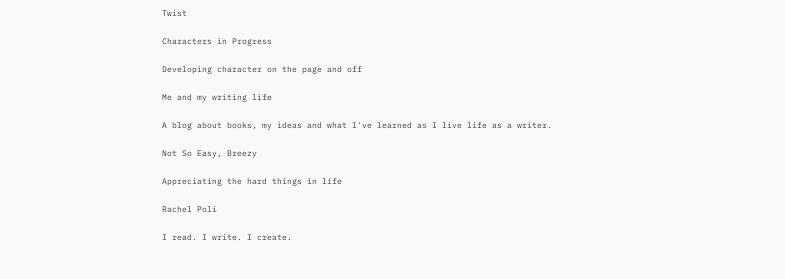Twist

Characters in Progress

Developing character on the page and off

Me and my writing life

A blog about books, my ideas and what I've learned as I live life as a writer.

Not So Easy, Breezy

Appreciating the hard things in life

Rachel Poli

I read. I write. I create.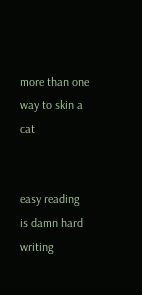more than one way to skin a cat


easy reading is damn hard writing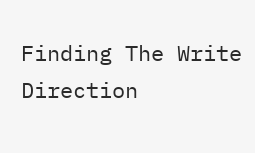Finding The Write Direction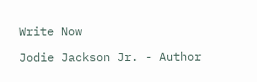Write Now

Jodie Jackson Jr. - Author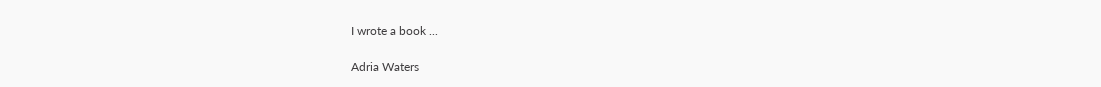I wrote a book ...

Adria Waters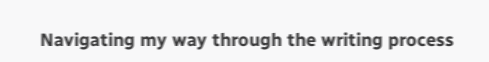Navigating my way through the writing process